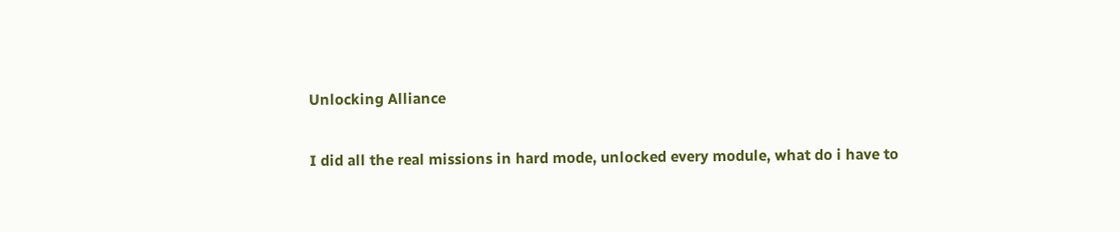Unlocking Alliance

I did all the real missions in hard mode, unlocked every module, what do i have to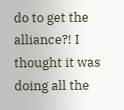do to get the alliance?! I thought it was doing all the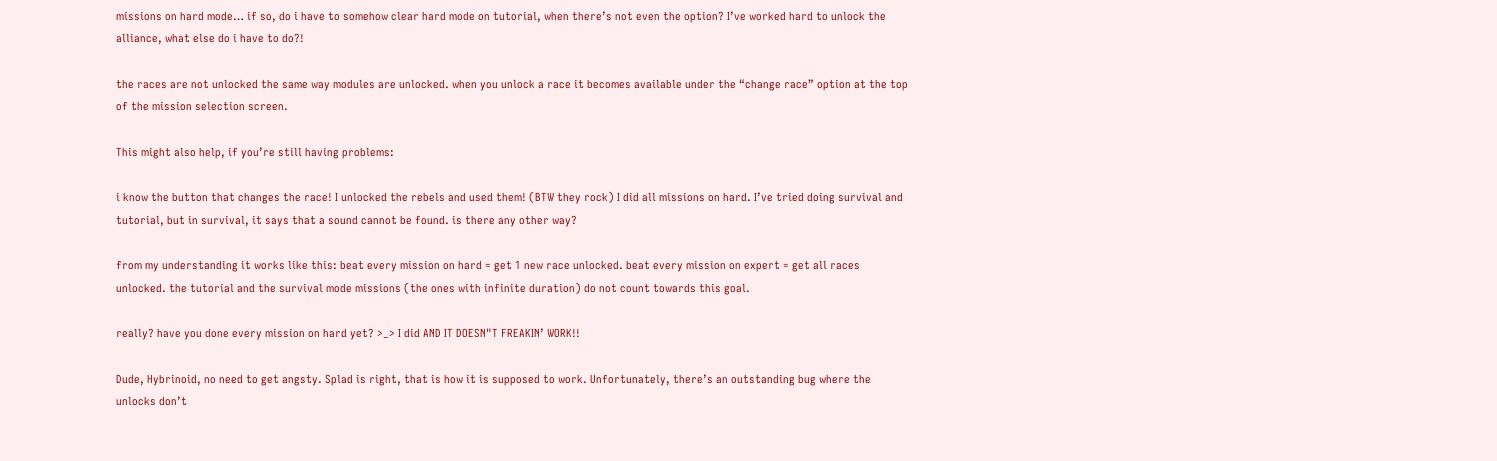missions on hard mode… if so, do i have to somehow clear hard mode on tutorial, when there’s not even the option? I’ve worked hard to unlock the alliance, what else do i have to do?!

the races are not unlocked the same way modules are unlocked. when you unlock a race it becomes available under the “change race” option at the top of the mission selection screen.

This might also help, if you’re still having problems:

i know the button that changes the race! I unlocked the rebels and used them! (BTW they rock) I did all missions on hard. I’ve tried doing survival and tutorial, but in survival, it says that a sound cannot be found. is there any other way?

from my understanding it works like this: beat every mission on hard = get 1 new race unlocked. beat every mission on expert = get all races unlocked. the tutorial and the survival mode missions (the ones with infinite duration) do not count towards this goal.

really? have you done every mission on hard yet? >_> I did AND IT DOESN"T FREAKIN’ WORK!!

Dude, Hybrinoid, no need to get angsty. Splad is right, that is how it is supposed to work. Unfortunately, there’s an outstanding bug where the unlocks don’t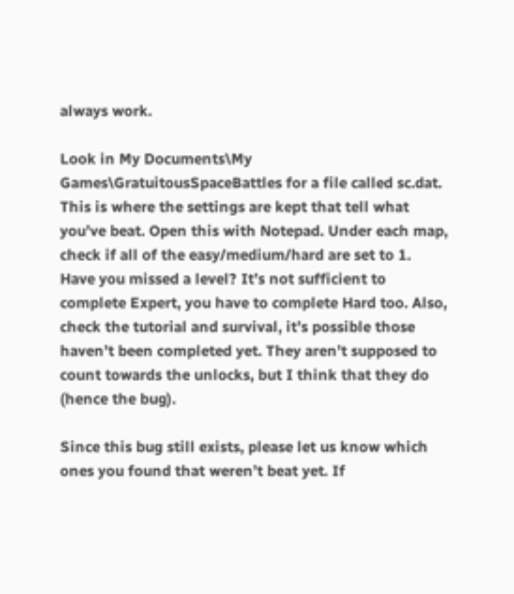always work.

Look in My Documents\My Games\GratuitousSpaceBattles for a file called sc.dat. This is where the settings are kept that tell what you’ve beat. Open this with Notepad. Under each map, check if all of the easy/medium/hard are set to 1. Have you missed a level? It’s not sufficient to complete Expert, you have to complete Hard too. Also, check the tutorial and survival, it’s possible those haven’t been completed yet. They aren’t supposed to count towards the unlocks, but I think that they do (hence the bug).

Since this bug still exists, please let us know which ones you found that weren’t beat yet. If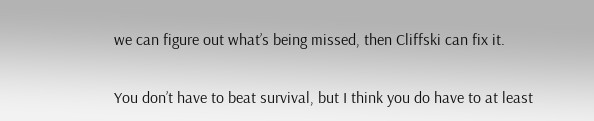we can figure out what’s being missed, then Cliffski can fix it.

You don’t have to beat survival, but I think you do have to at least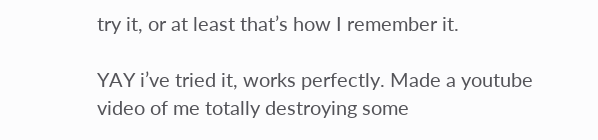try it, or at least that’s how I remember it.

YAY i’ve tried it, works perfectly. Made a youtube video of me totally destroying some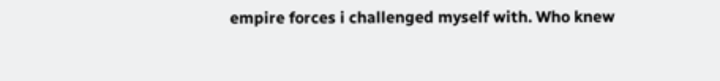empire forces i challenged myself with. Who knew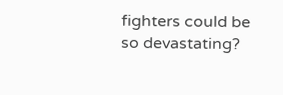fighters could be so devastating?